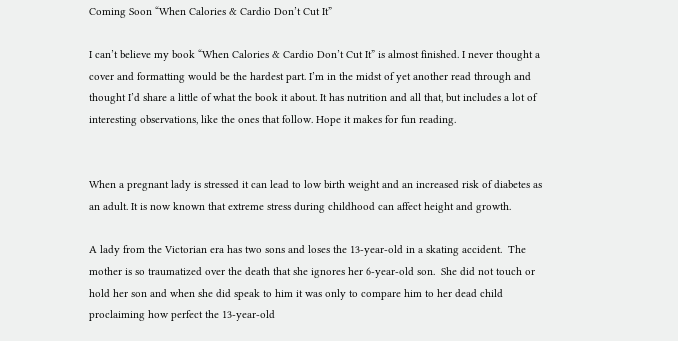Coming Soon “When Calories & Cardio Don’t Cut It”

I can’t believe my book “When Calories & Cardio Don’t Cut It” is almost finished. I never thought a cover and formatting would be the hardest part. I’m in the midst of yet another read through and thought I’d share a little of what the book it about. It has nutrition and all that, but includes a lot of interesting observations, like the ones that follow. Hope it makes for fun reading.


When a pregnant lady is stressed it can lead to low birth weight and an increased risk of diabetes as an adult. It is now known that extreme stress during childhood can affect height and growth.

A lady from the Victorian era has two sons and loses the 13-year-old in a skating accident.  The mother is so traumatized over the death that she ignores her 6-year-old son.  She did not touch or hold her son and when she did speak to him it was only to compare him to her dead child proclaiming how perfect the 13-year-old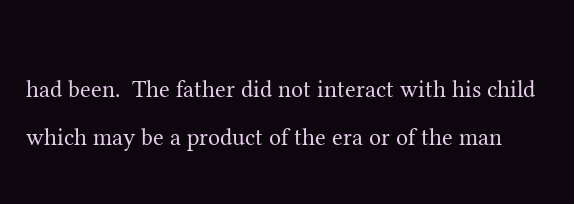had been.  The father did not interact with his child which may be a product of the era or of the man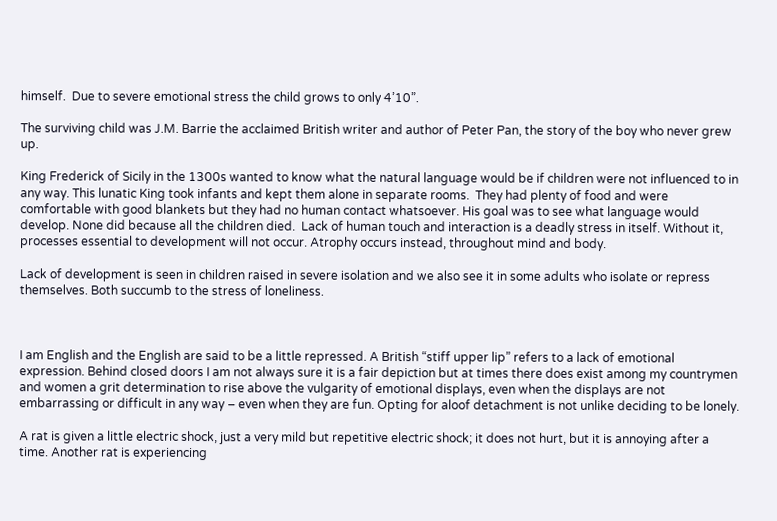himself.  Due to severe emotional stress the child grows to only 4’10”.

The surviving child was J.M. Barrie the acclaimed British writer and author of Peter Pan, the story of the boy who never grew up.

King Frederick of Sicily in the 1300s wanted to know what the natural language would be if children were not influenced to in any way. This lunatic King took infants and kept them alone in separate rooms.  They had plenty of food and were comfortable with good blankets but they had no human contact whatsoever. His goal was to see what language would develop. None did because all the children died.  Lack of human touch and interaction is a deadly stress in itself. Without it, processes essential to development will not occur. Atrophy occurs instead, throughout mind and body.

Lack of development is seen in children raised in severe isolation and we also see it in some adults who isolate or repress themselves. Both succumb to the stress of loneliness.



I am English and the English are said to be a little repressed. A British “stiff upper lip” refers to a lack of emotional expression. Behind closed doors I am not always sure it is a fair depiction but at times there does exist among my countrymen and women a grit determination to rise above the vulgarity of emotional displays, even when the displays are not embarrassing or difficult in any way – even when they are fun. Opting for aloof detachment is not unlike deciding to be lonely.

A rat is given a little electric shock, just a very mild but repetitive electric shock; it does not hurt, but it is annoying after a time. Another rat is experiencing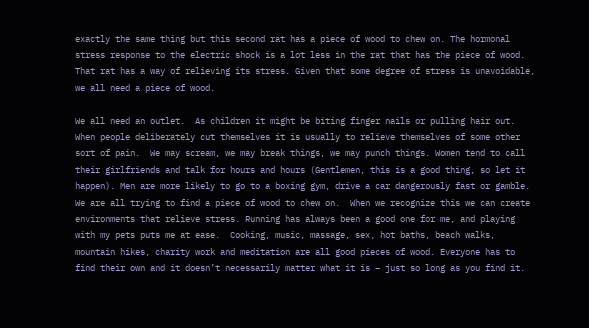exactly the same thing but this second rat has a piece of wood to chew on. The hormonal stress response to the electric shock is a lot less in the rat that has the piece of wood.  That rat has a way of relieving its stress. Given that some degree of stress is unavoidable, we all need a piece of wood.

We all need an outlet.  As children it might be biting finger nails or pulling hair out.  When people deliberately cut themselves it is usually to relieve themselves of some other sort of pain.  We may scream, we may break things, we may punch things. Women tend to call their girlfriends and talk for hours and hours (Gentlemen, this is a good thing, so let it happen). Men are more likely to go to a boxing gym, drive a car dangerously fast or gamble.  We are all trying to find a piece of wood to chew on.  When we recognize this we can create environments that relieve stress. Running has always been a good one for me, and playing with my pets puts me at ease.  Cooking, music, massage, sex, hot baths, beach walks, mountain hikes, charity work and meditation are all good pieces of wood. Everyone has to find their own and it doesn’t necessarily matter what it is – just so long as you find it.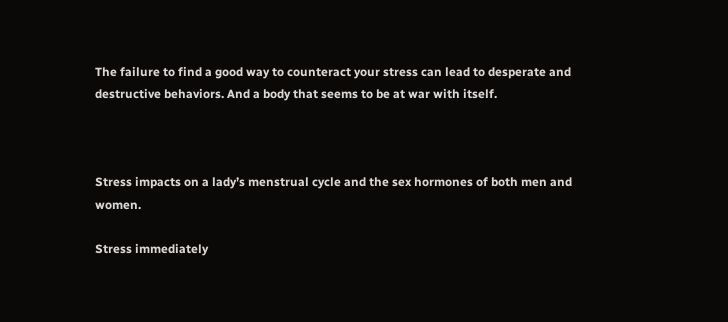The failure to find a good way to counteract your stress can lead to desperate and destructive behaviors. And a body that seems to be at war with itself.



Stress impacts on a lady’s menstrual cycle and the sex hormones of both men and women.

Stress immediately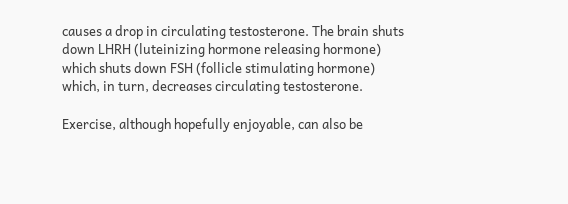causes a drop in circulating testosterone. The brain shuts down LHRH (luteinizing hormone releasing hormone) which shuts down FSH (follicle stimulating hormone) which, in turn, decreases circulating testosterone.

Exercise, although hopefully enjoyable, can also be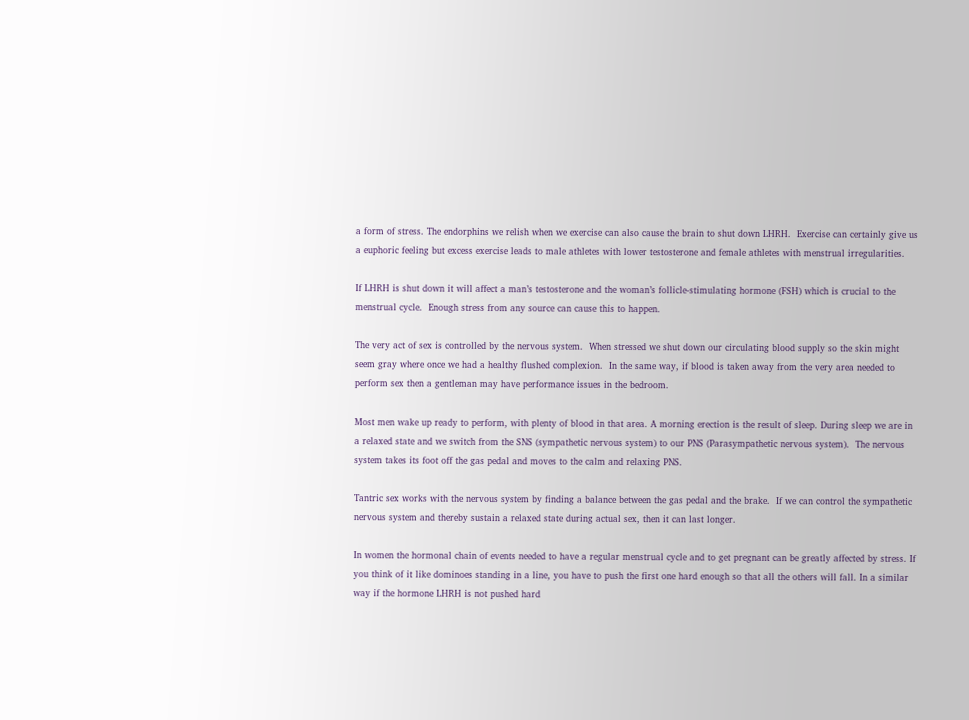a form of stress. The endorphins we relish when we exercise can also cause the brain to shut down LHRH.  Exercise can certainly give us a euphoric feeling but excess exercise leads to male athletes with lower testosterone and female athletes with menstrual irregularities.

If LHRH is shut down it will affect a man’s testosterone and the woman’s follicle-stimulating hormone (FSH) which is crucial to the menstrual cycle.  Enough stress from any source can cause this to happen.

The very act of sex is controlled by the nervous system.  When stressed we shut down our circulating blood supply so the skin might seem gray where once we had a healthy flushed complexion.  In the same way, if blood is taken away from the very area needed to perform sex then a gentleman may have performance issues in the bedroom.

Most men wake up ready to perform, with plenty of blood in that area. A morning erection is the result of sleep. During sleep we are in a relaxed state and we switch from the SNS (sympathetic nervous system) to our PNS (Parasympathetic nervous system).  The nervous system takes its foot off the gas pedal and moves to the calm and relaxing PNS.

Tantric sex works with the nervous system by finding a balance between the gas pedal and the brake.  If we can control the sympathetic nervous system and thereby sustain a relaxed state during actual sex, then it can last longer.

In women the hormonal chain of events needed to have a regular menstrual cycle and to get pregnant can be greatly affected by stress. If you think of it like dominoes standing in a line, you have to push the first one hard enough so that all the others will fall. In a similar way if the hormone LHRH is not pushed hard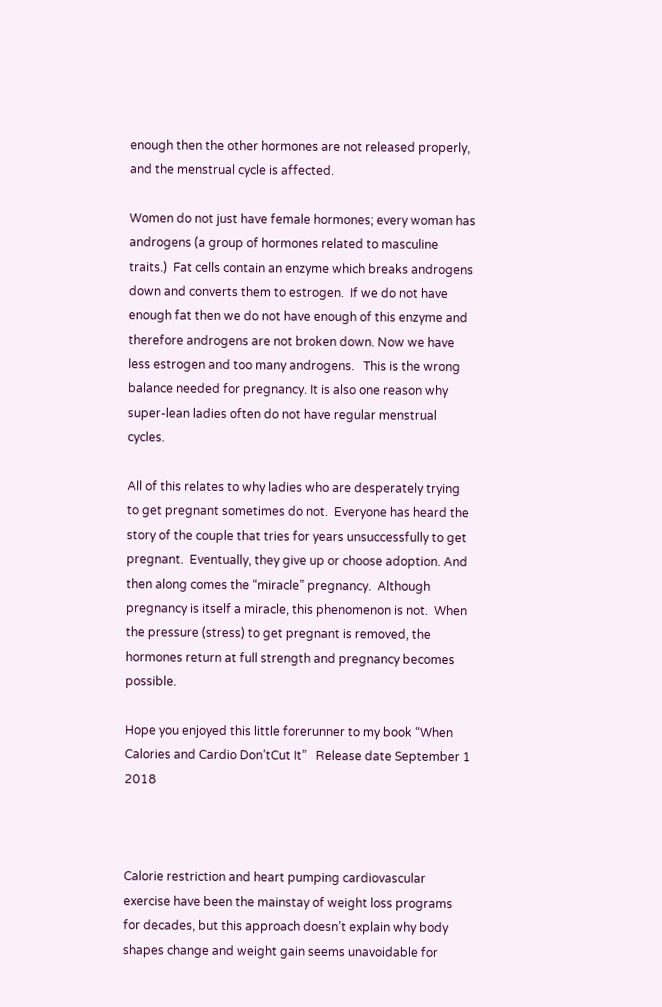enough then the other hormones are not released properly, and the menstrual cycle is affected.

Women do not just have female hormones; every woman has androgens (a group of hormones related to masculine traits.)  Fat cells contain an enzyme which breaks androgens down and converts them to estrogen.  If we do not have enough fat then we do not have enough of this enzyme and therefore androgens are not broken down. Now we have less estrogen and too many androgens.   This is the wrong balance needed for pregnancy. It is also one reason why super-lean ladies often do not have regular menstrual cycles.

All of this relates to why ladies who are desperately trying to get pregnant sometimes do not.  Everyone has heard the story of the couple that tries for years unsuccessfully to get pregnant.  Eventually, they give up or choose adoption. And then along comes the “miracle” pregnancy.  Although pregnancy is itself a miracle, this phenomenon is not.  When the pressure (stress) to get pregnant is removed, the hormones return at full strength and pregnancy becomes possible.

Hope you enjoyed this little forerunner to my book “When Calories and Cardio Don’tCut It”   Release date September 1 2018



Calorie restriction and heart pumping cardiovascular exercise have been the mainstay of weight loss programs for decades, but this approach doesn’t explain why body shapes change and weight gain seems unavoidable for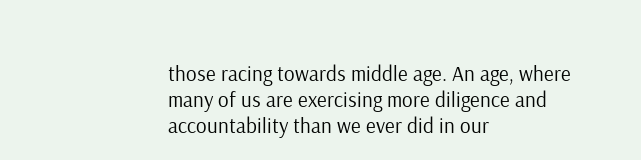those racing towards middle age. An age, where many of us are exercising more diligence and accountability than we ever did in our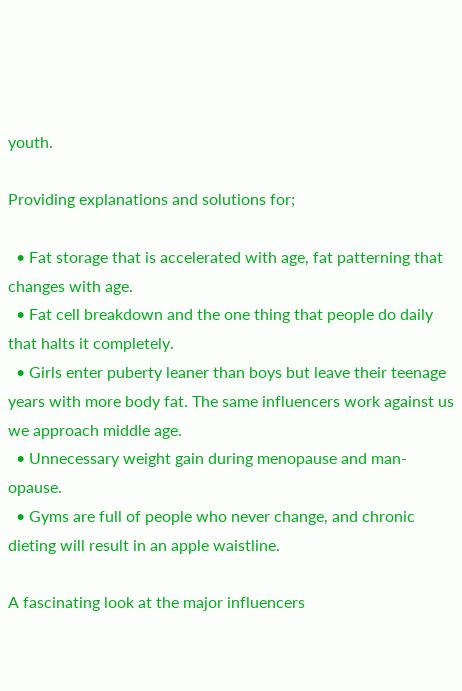youth.

Providing explanations and solutions for;

  • Fat storage that is accelerated with age, fat patterning that changes with age.
  • Fat cell breakdown and the one thing that people do daily that halts it completely.
  • Girls enter puberty leaner than boys but leave their teenage years with more body fat. The same influencers work against us we approach middle age.
  • Unnecessary weight gain during menopause and man-opause.
  • Gyms are full of people who never change, and chronic dieting will result in an apple waistline.

A fascinating look at the major influencers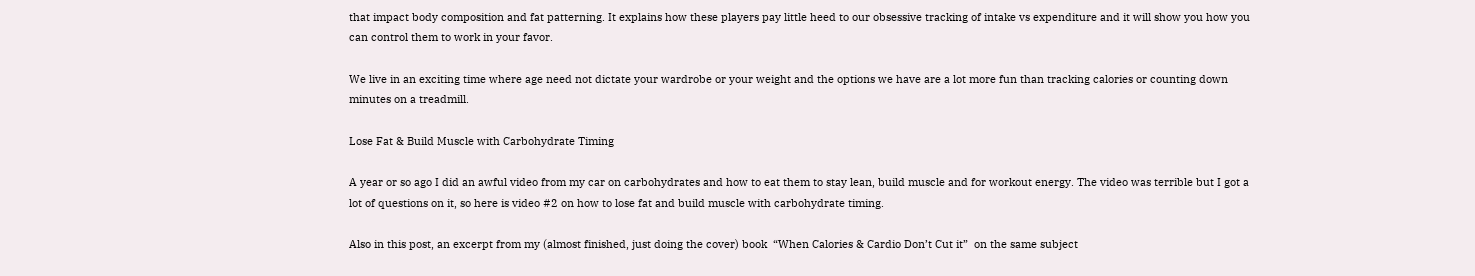that impact body composition and fat patterning. It explains how these players pay little heed to our obsessive tracking of intake vs expenditure and it will show you how you can control them to work in your favor.

We live in an exciting time where age need not dictate your wardrobe or your weight and the options we have are a lot more fun than tracking calories or counting down minutes on a treadmill.

Lose Fat & Build Muscle with Carbohydrate Timing

A year or so ago I did an awful video from my car on carbohydrates and how to eat them to stay lean, build muscle and for workout energy. The video was terrible but I got a lot of questions on it, so here is video #2 on how to lose fat and build muscle with carbohydrate timing.

Also in this post, an excerpt from my (almost finished, just doing the cover) book  “When Calories & Cardio Don’t Cut it”  on the same subject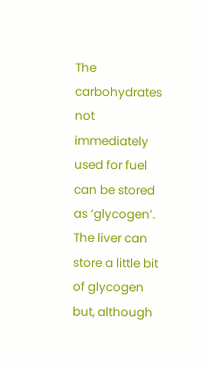The carbohydrates not immediately used for fuel can be stored as ‘glycogen’.  The liver can store a little bit of glycogen but, although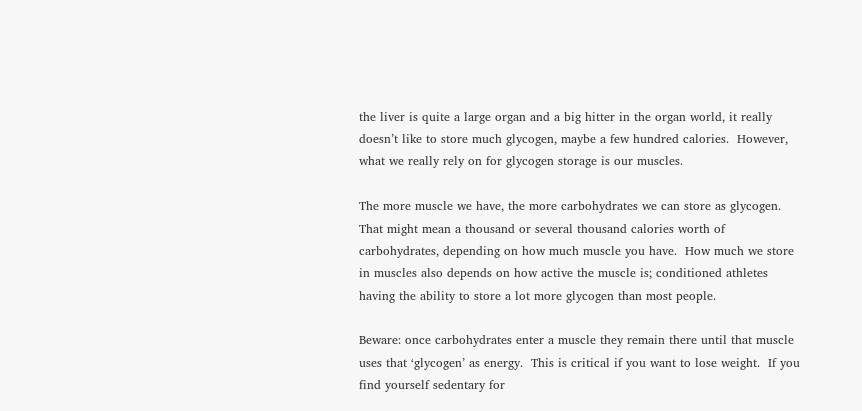the liver is quite a large organ and a big hitter in the organ world, it really doesn’t like to store much glycogen, maybe a few hundred calories.  However, what we really rely on for glycogen storage is our muscles.

The more muscle we have, the more carbohydrates we can store as glycogen.  That might mean a thousand or several thousand calories worth of carbohydrates, depending on how much muscle you have.  How much we store in muscles also depends on how active the muscle is; conditioned athletes having the ability to store a lot more glycogen than most people.

Beware: once carbohydrates enter a muscle they remain there until that muscle uses that ‘glycogen’ as energy.  This is critical if you want to lose weight.  If you find yourself sedentary for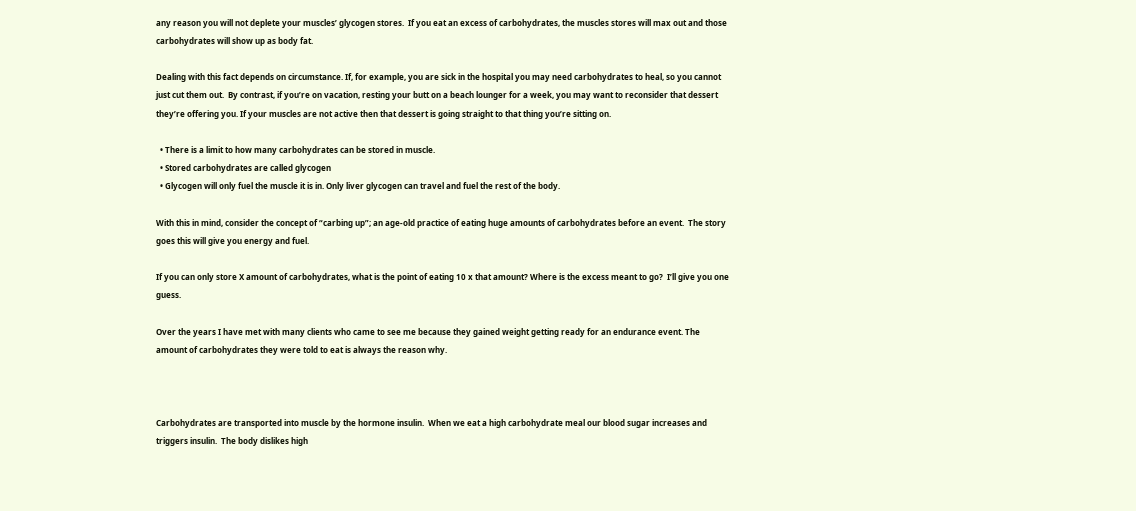any reason you will not deplete your muscles’ glycogen stores.  If you eat an excess of carbohydrates, the muscles stores will max out and those carbohydrates will show up as body fat.

Dealing with this fact depends on circumstance. If, for example, you are sick in the hospital you may need carbohydrates to heal, so you cannot just cut them out.  By contrast, if you’re on vacation, resting your butt on a beach lounger for a week, you may want to reconsider that dessert they’re offering you. If your muscles are not active then that dessert is going straight to that thing you’re sitting on.

  • There is a limit to how many carbohydrates can be stored in muscle.
  • Stored carbohydrates are called glycogen
  • Glycogen will only fuel the muscle it is in. Only liver glycogen can travel and fuel the rest of the body.

With this in mind, consider the concept of “carbing up”; an age-old practice of eating huge amounts of carbohydrates before an event.  The story goes this will give you energy and fuel.

If you can only store X amount of carbohydrates, what is the point of eating 10 x that amount? Where is the excess meant to go?  I’ll give you one guess.

Over the years I have met with many clients who came to see me because they gained weight getting ready for an endurance event. The amount of carbohydrates they were told to eat is always the reason why.



Carbohydrates are transported into muscle by the hormone insulin.  When we eat a high carbohydrate meal our blood sugar increases and triggers insulin.  The body dislikes high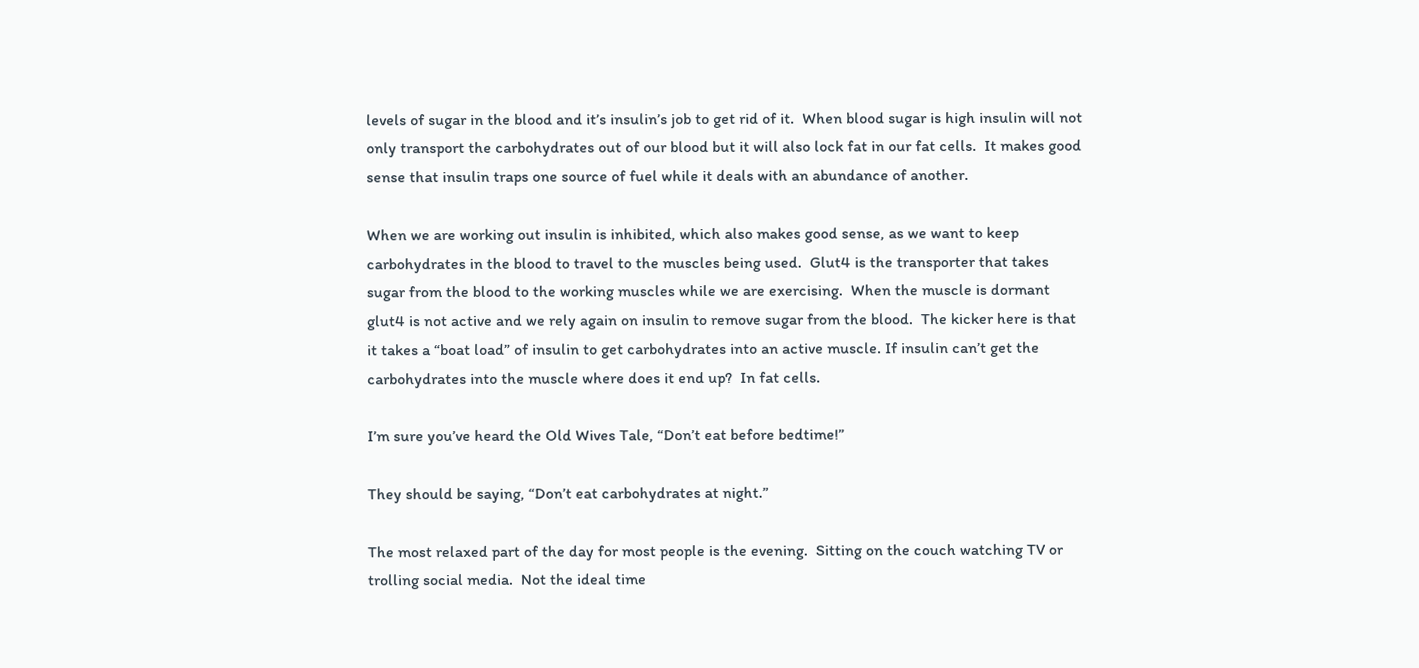levels of sugar in the blood and it’s insulin’s job to get rid of it.  When blood sugar is high insulin will not only transport the carbohydrates out of our blood but it will also lock fat in our fat cells.  It makes good sense that insulin traps one source of fuel while it deals with an abundance of another.

When we are working out insulin is inhibited, which also makes good sense, as we want to keep carbohydrates in the blood to travel to the muscles being used.  Glut4 is the transporter that takes sugar from the blood to the working muscles while we are exercising.  When the muscle is dormant glut4 is not active and we rely again on insulin to remove sugar from the blood.  The kicker here is that it takes a “boat load” of insulin to get carbohydrates into an active muscle. If insulin can’t get the carbohydrates into the muscle where does it end up?  In fat cells.

I’m sure you’ve heard the Old Wives Tale, “Don’t eat before bedtime!”

They should be saying, “Don’t eat carbohydrates at night.”

The most relaxed part of the day for most people is the evening.  Sitting on the couch watching TV or trolling social media.  Not the ideal time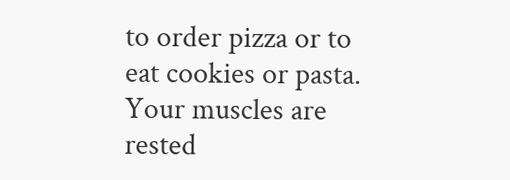to order pizza or to eat cookies or pasta.  Your muscles are rested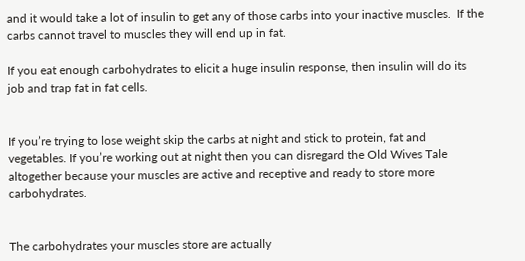and it would take a lot of insulin to get any of those carbs into your inactive muscles.  If the carbs cannot travel to muscles they will end up in fat.

If you eat enough carbohydrates to elicit a huge insulin response, then insulin will do its job and trap fat in fat cells.


If you’re trying to lose weight skip the carbs at night and stick to protein, fat and vegetables. If you’re working out at night then you can disregard the Old Wives Tale altogether because your muscles are active and receptive and ready to store more carbohydrates.


The carbohydrates your muscles store are actually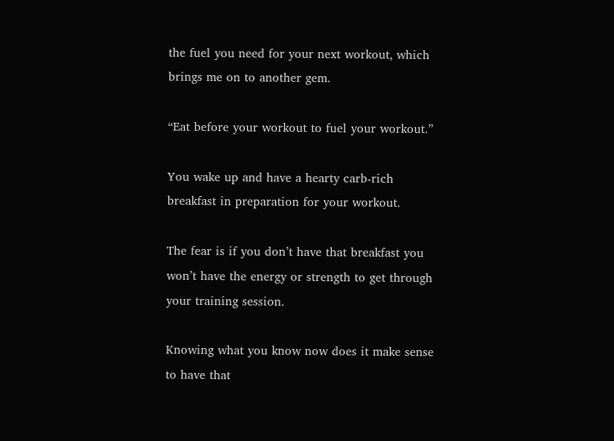the fuel you need for your next workout, which brings me on to another gem.

“Eat before your workout to fuel your workout.”

You wake up and have a hearty carb-rich breakfast in preparation for your workout.

The fear is if you don’t have that breakfast you won’t have the energy or strength to get through your training session.

Knowing what you know now does it make sense to have that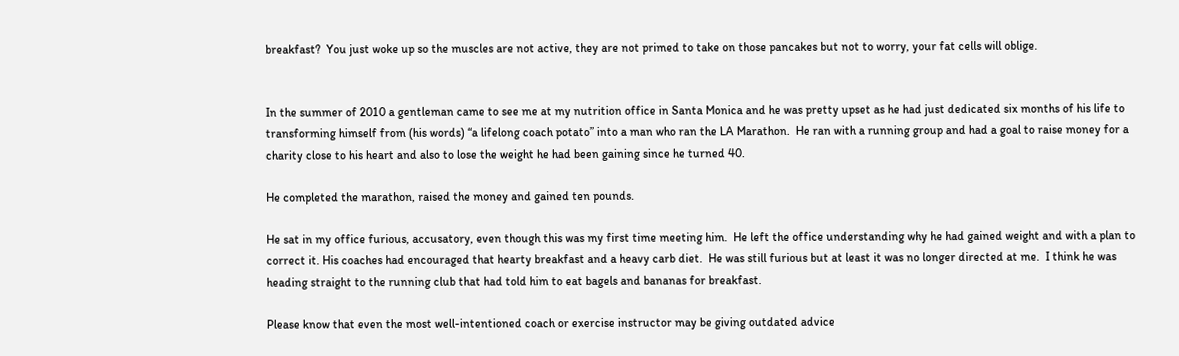breakfast?  You just woke up so the muscles are not active, they are not primed to take on those pancakes but not to worry, your fat cells will oblige.


In the summer of 2010 a gentleman came to see me at my nutrition office in Santa Monica and he was pretty upset as he had just dedicated six months of his life to transforming himself from (his words) “a lifelong coach potato” into a man who ran the LA Marathon.  He ran with a running group and had a goal to raise money for a charity close to his heart and also to lose the weight he had been gaining since he turned 40.

He completed the marathon, raised the money and gained ten pounds.

He sat in my office furious, accusatory, even though this was my first time meeting him.  He left the office understanding why he had gained weight and with a plan to correct it. His coaches had encouraged that hearty breakfast and a heavy carb diet.  He was still furious but at least it was no longer directed at me.  I think he was heading straight to the running club that had told him to eat bagels and bananas for breakfast.

Please know that even the most well-intentioned coach or exercise instructor may be giving outdated advice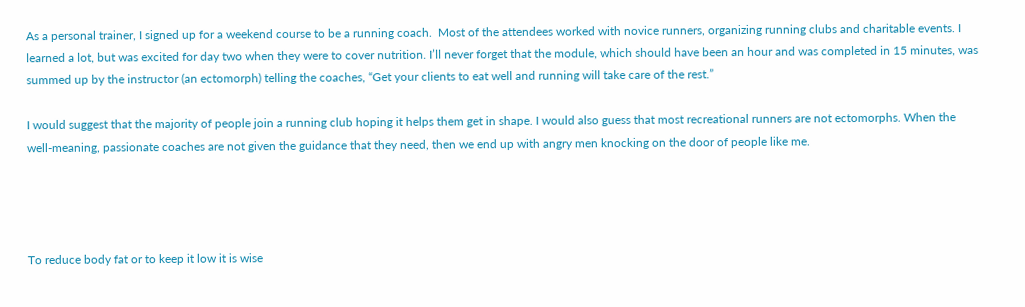As a personal trainer, I signed up for a weekend course to be a running coach.  Most of the attendees worked with novice runners, organizing running clubs and charitable events. I learned a lot, but was excited for day two when they were to cover nutrition. I’ll never forget that the module, which should have been an hour and was completed in 15 minutes, was summed up by the instructor (an ectomorph) telling the coaches, “Get your clients to eat well and running will take care of the rest.”

I would suggest that the majority of people join a running club hoping it helps them get in shape. I would also guess that most recreational runners are not ectomorphs. When the well-meaning, passionate coaches are not given the guidance that they need, then we end up with angry men knocking on the door of people like me.




To reduce body fat or to keep it low it is wise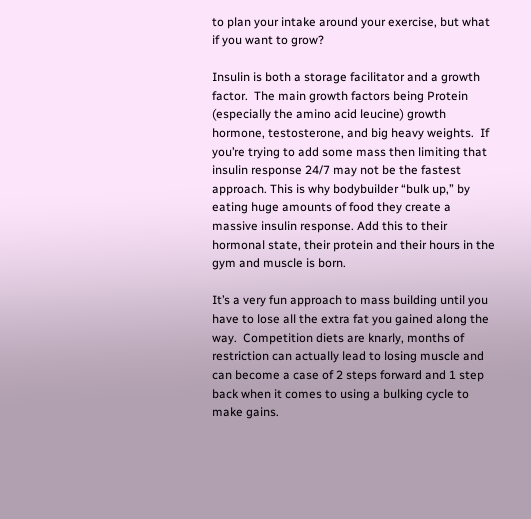to plan your intake around your exercise, but what if you want to grow?

Insulin is both a storage facilitator and a growth factor.  The main growth factors being Protein (especially the amino acid leucine) growth hormone, testosterone, and big heavy weights.  If you’re trying to add some mass then limiting that insulin response 24/7 may not be the fastest approach. This is why bodybuilder “bulk up,” by eating huge amounts of food they create a massive insulin response. Add this to their hormonal state, their protein and their hours in the gym and muscle is born.

It’s a very fun approach to mass building until you have to lose all the extra fat you gained along the way.  Competition diets are knarly, months of restriction can actually lead to losing muscle and can become a case of 2 steps forward and 1 step back when it comes to using a bulking cycle to make gains.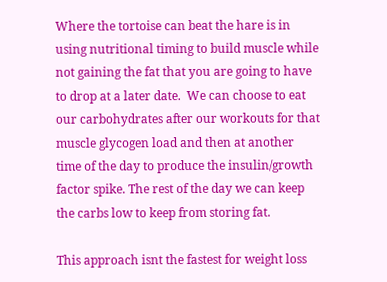Where the tortoise can beat the hare is in using nutritional timing to build muscle while not gaining the fat that you are going to have to drop at a later date.  We can choose to eat our carbohydrates after our workouts for that muscle glycogen load and then at another time of the day to produce the insulin/growth factor spike. The rest of the day we can keep the carbs low to keep from storing fat.

This approach isnt the fastest for weight loss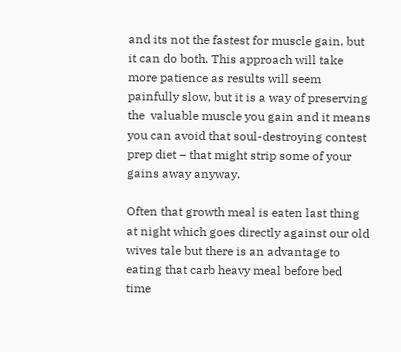and its not the fastest for muscle gain, but it can do both. This approach will take more patience as results will seem painfully slow, but it is a way of preserving the  valuable muscle you gain and it means you can avoid that soul-destroying contest prep diet – that might strip some of your gains away anyway.

Often that growth meal is eaten last thing at night which goes directly against our old wives tale but there is an advantage to eating that carb heavy meal before bed time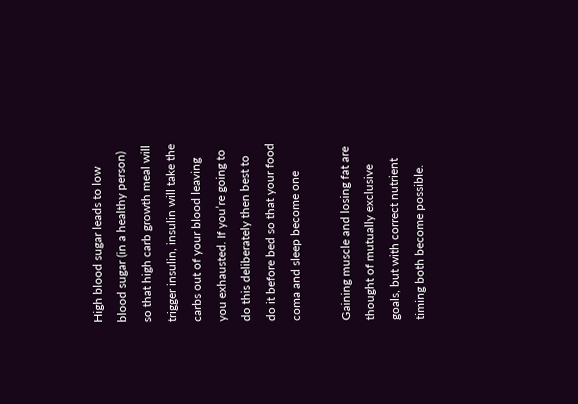High blood sugar leads to low blood sugar (in a healthy person) so that high carb growth meal will trigger insulin, insulin will take the carbs out of your blood leaving you exhausted. If you’re going to do this deliberately then best to do it before bed so that your food coma and sleep become one

Gaining muscle and losing fat are thought of mutually exclusive goals, but with correct nutrient timing both become possible.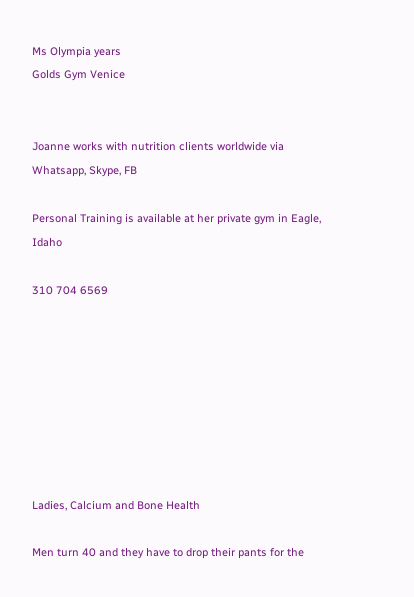Ms Olympia years
Golds Gym Venice


Joanne works with nutrition clients worldwide via Whatsapp, Skype, FB

Personal Training is available at her private gym in Eagle, Idaho

310 704 6569








Ladies, Calcium and Bone Health

Men turn 40 and they have to drop their pants for the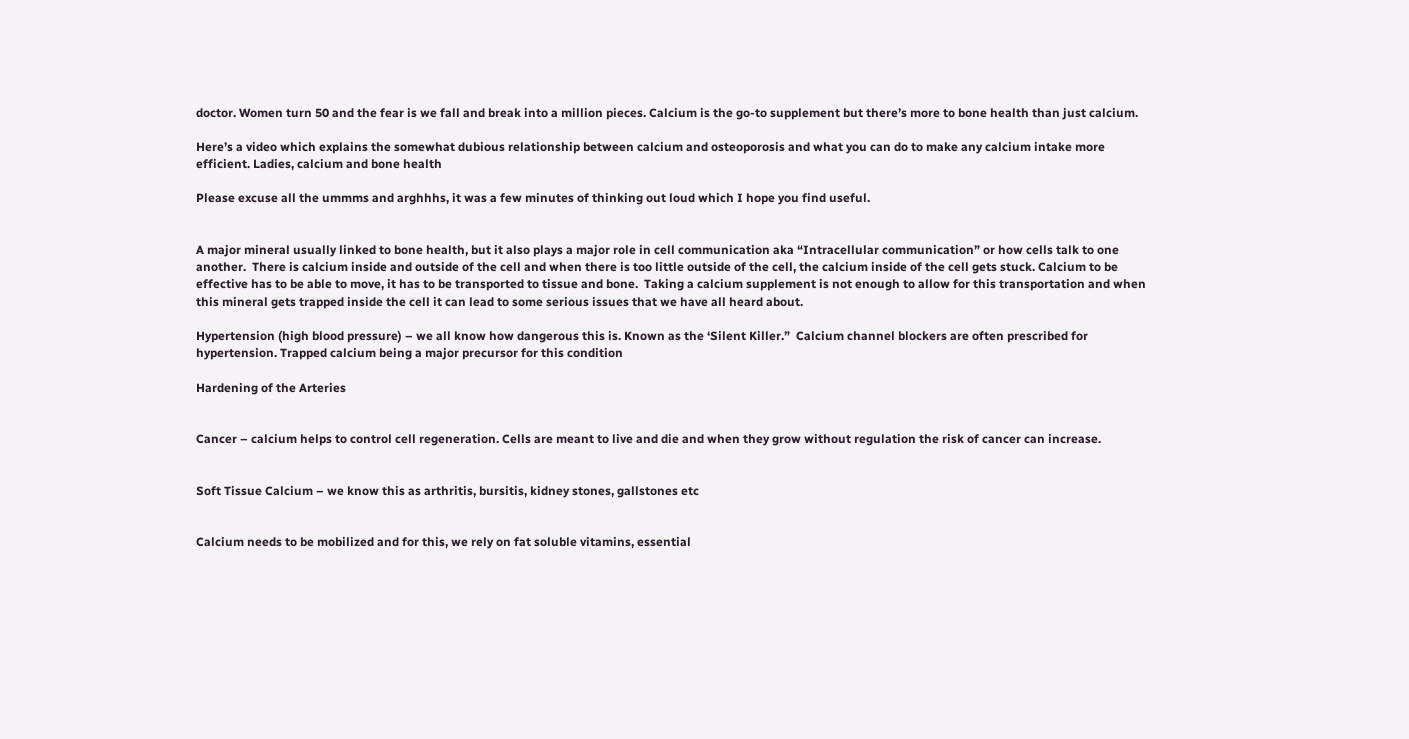doctor. Women turn 50 and the fear is we fall and break into a million pieces. Calcium is the go-to supplement but there’s more to bone health than just calcium.

Here’s a video which explains the somewhat dubious relationship between calcium and osteoporosis and what you can do to make any calcium intake more efficient. Ladies, calcium and bone health

Please excuse all the ummms and arghhhs, it was a few minutes of thinking out loud which I hope you find useful.


A major mineral usually linked to bone health, but it also plays a major role in cell communication aka “Intracellular communication” or how cells talk to one another.  There is calcium inside and outside of the cell and when there is too little outside of the cell, the calcium inside of the cell gets stuck. Calcium to be effective has to be able to move, it has to be transported to tissue and bone.  Taking a calcium supplement is not enough to allow for this transportation and when this mineral gets trapped inside the cell it can lead to some serious issues that we have all heard about.

Hypertension (high blood pressure) – we all know how dangerous this is. Known as the ‘Silent Killer.”  Calcium channel blockers are often prescribed for hypertension. Trapped calcium being a major precursor for this condition

Hardening of the Arteries


Cancer – calcium helps to control cell regeneration. Cells are meant to live and die and when they grow without regulation the risk of cancer can increase.


Soft Tissue Calcium – we know this as arthritis, bursitis, kidney stones, gallstones etc


Calcium needs to be mobilized and for this, we rely on fat soluble vitamins, essential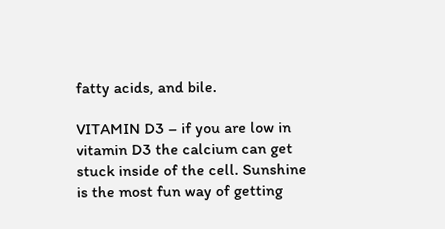fatty acids, and bile.

VITAMIN D3 – if you are low in vitamin D3 the calcium can get stuck inside of the cell. Sunshine is the most fun way of getting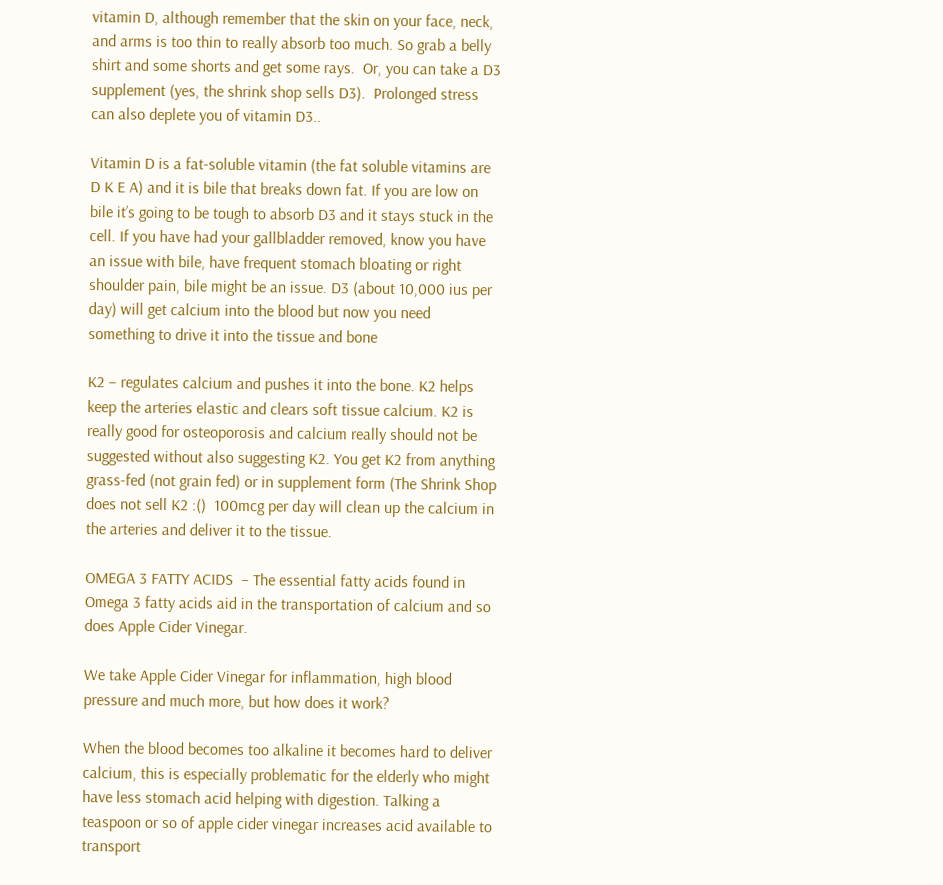vitamin D, although remember that the skin on your face, neck, and arms is too thin to really absorb too much. So grab a belly shirt and some shorts and get some rays.  Or, you can take a D3 supplement (yes, the shrink shop sells D3).  Prolonged stress can also deplete you of vitamin D3..

Vitamin D is a fat-soluble vitamin (the fat soluble vitamins are  D K E A) and it is bile that breaks down fat. If you are low on bile it’s going to be tough to absorb D3 and it stays stuck in the cell. If you have had your gallbladder removed, know you have an issue with bile, have frequent stomach bloating or right shoulder pain, bile might be an issue. D3 (about 10,000 ius per day) will get calcium into the blood but now you need something to drive it into the tissue and bone

K2 – regulates calcium and pushes it into the bone. K2 helps keep the arteries elastic and clears soft tissue calcium. K2 is really good for osteoporosis and calcium really should not be suggested without also suggesting K2. You get K2 from anything grass-fed (not grain fed) or in supplement form (The Shrink Shop does not sell K2 :()  100mcg per day will clean up the calcium in the arteries and deliver it to the tissue.

OMEGA 3 FATTY ACIDS  – The essential fatty acids found in Omega 3 fatty acids aid in the transportation of calcium and so does Apple Cider Vinegar.

We take Apple Cider Vinegar for inflammation, high blood pressure and much more, but how does it work?

When the blood becomes too alkaline it becomes hard to deliver calcium, this is especially problematic for the elderly who might have less stomach acid helping with digestion. Talking a teaspoon or so of apple cider vinegar increases acid available to transport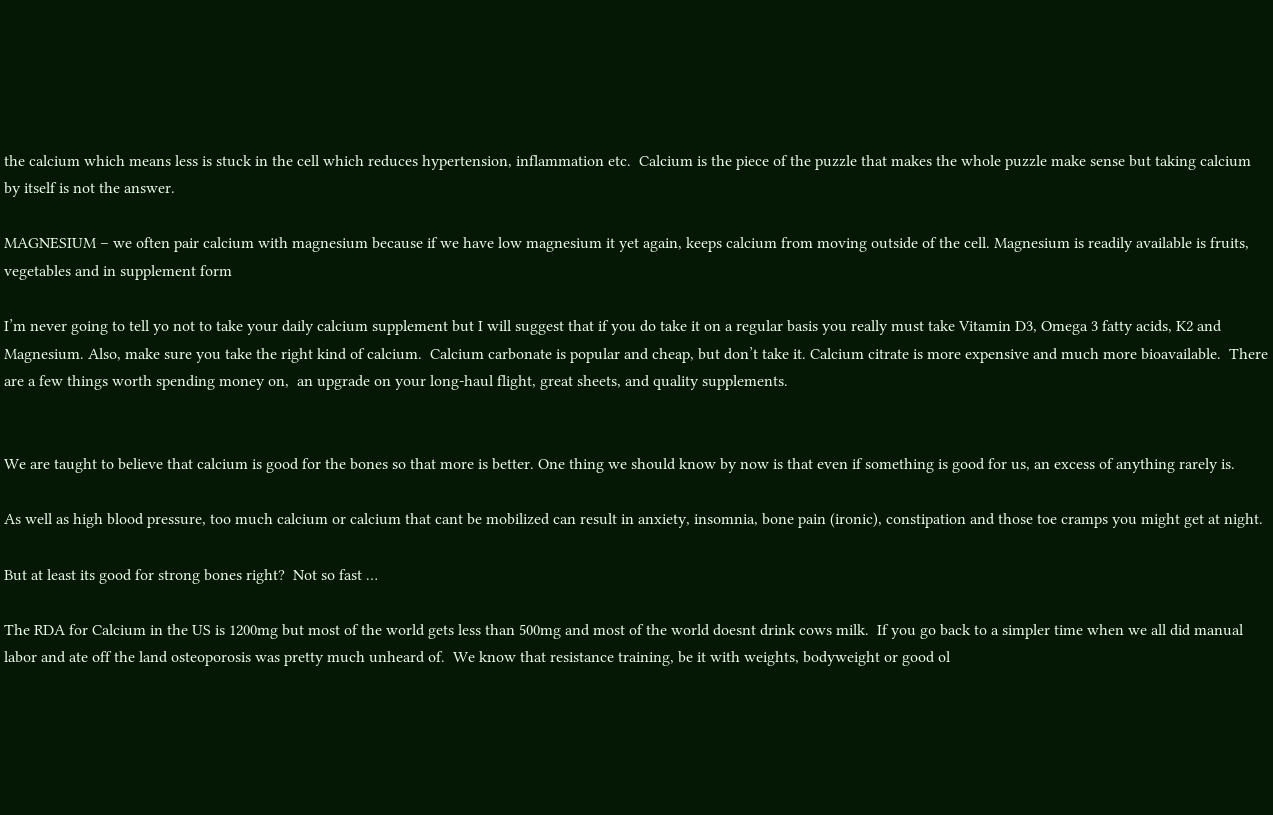the calcium which means less is stuck in the cell which reduces hypertension, inflammation etc.  Calcium is the piece of the puzzle that makes the whole puzzle make sense but taking calcium by itself is not the answer.

MAGNESIUM – we often pair calcium with magnesium because if we have low magnesium it yet again, keeps calcium from moving outside of the cell. Magnesium is readily available is fruits, vegetables and in supplement form

I’m never going to tell yo not to take your daily calcium supplement but I will suggest that if you do take it on a regular basis you really must take Vitamin D3, Omega 3 fatty acids, K2 and Magnesium. Also, make sure you take the right kind of calcium.  Calcium carbonate is popular and cheap, but don’t take it. Calcium citrate is more expensive and much more bioavailable.  There are a few things worth spending money on,  an upgrade on your long-haul flight, great sheets, and quality supplements.


We are taught to believe that calcium is good for the bones so that more is better. One thing we should know by now is that even if something is good for us, an excess of anything rarely is.

As well as high blood pressure, too much calcium or calcium that cant be mobilized can result in anxiety, insomnia, bone pain (ironic), constipation and those toe cramps you might get at night.

But at least its good for strong bones right?  Not so fast …

The RDA for Calcium in the US is 1200mg but most of the world gets less than 500mg and most of the world doesnt drink cows milk.  If you go back to a simpler time when we all did manual labor and ate off the land osteoporosis was pretty much unheard of.  We know that resistance training, be it with weights, bodyweight or good ol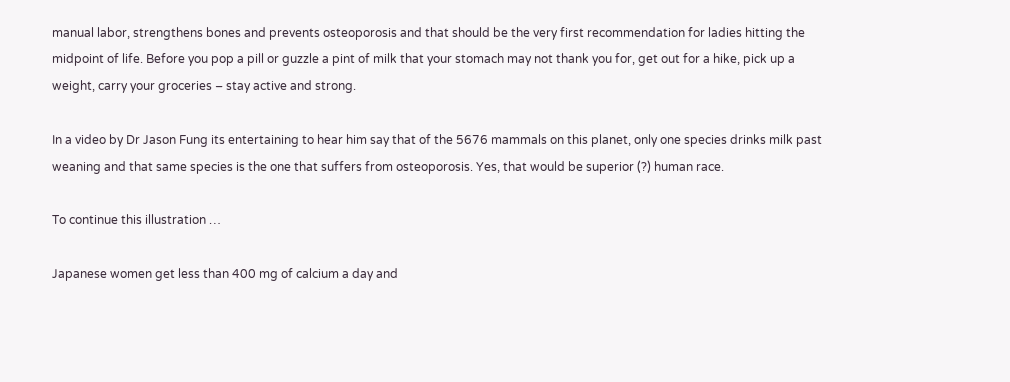manual labor, strengthens bones and prevents osteoporosis and that should be the very first recommendation for ladies hitting the midpoint of life. Before you pop a pill or guzzle a pint of milk that your stomach may not thank you for, get out for a hike, pick up a weight, carry your groceries – stay active and strong.

In a video by Dr Jason Fung its entertaining to hear him say that of the 5676 mammals on this planet, only one species drinks milk past weaning and that same species is the one that suffers from osteoporosis. Yes, that would be superior (?) human race.

To continue this illustration …

Japanese women get less than 400 mg of calcium a day and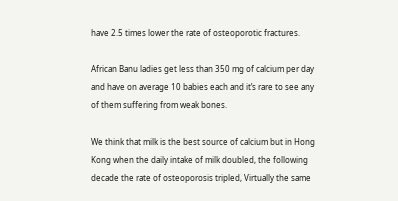have 2.5 times lower the rate of osteoporotic fractures.

African Banu ladies get less than 350 mg of calcium per day and have on average 10 babies each and it’s rare to see any of them suffering from weak bones.

We think that milk is the best source of calcium but in Hong Kong when the daily intake of milk doubled, the following decade the rate of osteoporosis tripled, Virtually the same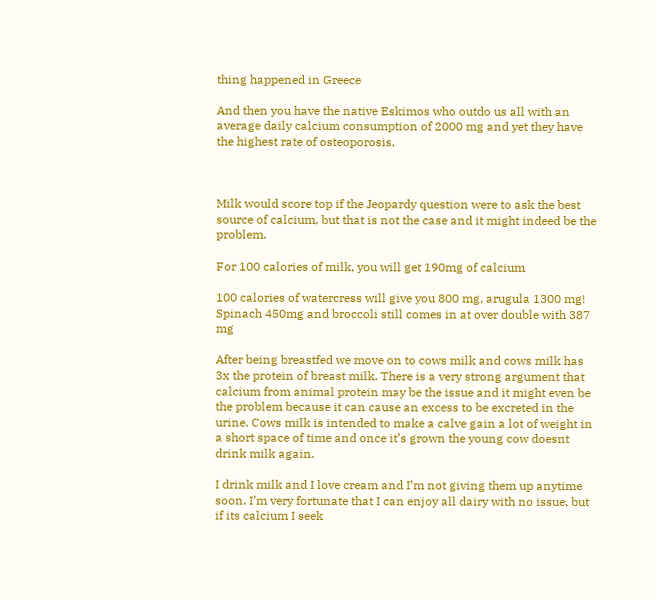thing happened in Greece

And then you have the native Eskimos who outdo us all with an average daily calcium consumption of 2000 mg and yet they have the highest rate of osteoporosis.



Milk would score top if the Jeopardy question were to ask the best source of calcium, but that is not the case and it might indeed be the problem.

For 100 calories of milk, you will get 190mg of calcium

100 calories of watercress will give you 800 mg, arugula 1300 mg! Spinach 450mg and broccoli still comes in at over double with 387 mg

After being breastfed we move on to cows milk and cows milk has 3x the protein of breast milk. There is a very strong argument that calcium from animal protein may be the issue and it might even be the problem because it can cause an excess to be excreted in the urine. Cows milk is intended to make a calve gain a lot of weight in a short space of time and once it’s grown the young cow doesnt drink milk again.

I drink milk and I love cream and I’m not giving them up anytime soon. I’m very fortunate that I can enjoy all dairy with no issue, but if its calcium I seek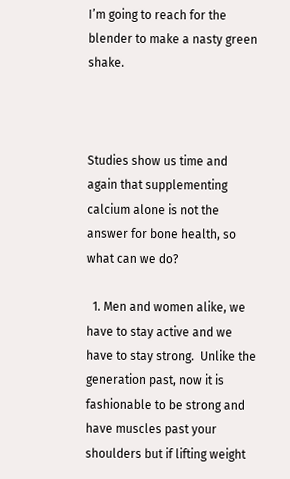I’m going to reach for the blender to make a nasty green shake.



Studies show us time and again that supplementing calcium alone is not the answer for bone health, so what can we do?

  1. Men and women alike, we have to stay active and we have to stay strong.  Unlike the generation past, now it is fashionable to be strong and have muscles past your shoulders but if lifting weight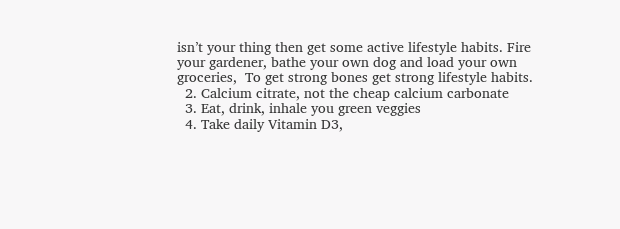isn’t your thing then get some active lifestyle habits. Fire your gardener, bathe your own dog and load your own groceries,  To get strong bones get strong lifestyle habits.
  2. Calcium citrate, not the cheap calcium carbonate
  3. Eat, drink, inhale you green veggies
  4. Take daily Vitamin D3,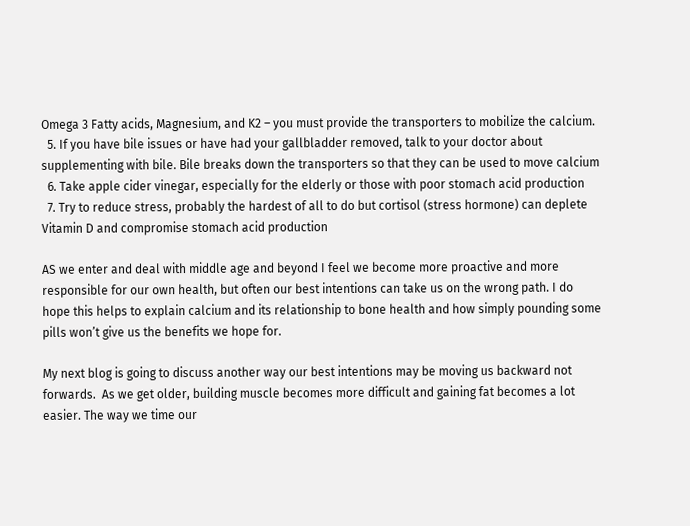Omega 3 Fatty acids, Magnesium, and K2 – you must provide the transporters to mobilize the calcium.
  5. If you have bile issues or have had your gallbladder removed, talk to your doctor about supplementing with bile. Bile breaks down the transporters so that they can be used to move calcium
  6. Take apple cider vinegar, especially for the elderly or those with poor stomach acid production
  7. Try to reduce stress, probably the hardest of all to do but cortisol (stress hormone) can deplete Vitamin D and compromise stomach acid production

AS we enter and deal with middle age and beyond I feel we become more proactive and more responsible for our own health, but often our best intentions can take us on the wrong path. I do hope this helps to explain calcium and its relationship to bone health and how simply pounding some pills won’t give us the benefits we hope for.

My next blog is going to discuss another way our best intentions may be moving us backward not forwards.  As we get older, building muscle becomes more difficult and gaining fat becomes a lot easier. The way we time our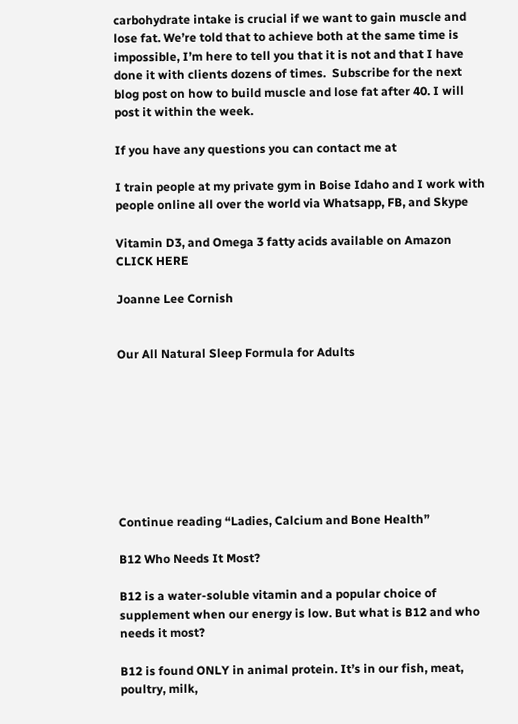carbohydrate intake is crucial if we want to gain muscle and lose fat. We’re told that to achieve both at the same time is impossible, I’m here to tell you that it is not and that I have done it with clients dozens of times.  Subscribe for the next blog post on how to build muscle and lose fat after 40. I will post it within the week.

If you have any questions you can contact me at

I train people at my private gym in Boise Idaho and I work with people online all over the world via Whatsapp, FB, and Skype

Vitamin D3, and Omega 3 fatty acids available on Amazon CLICK HERE

Joanne Lee Cornish


Our All Natural Sleep Formula for Adults








Continue reading “Ladies, Calcium and Bone Health”

B12 Who Needs It Most?

B12 is a water-soluble vitamin and a popular choice of supplement when our energy is low. But what is B12 and who needs it most?

B12 is found ONLY in animal protein. It’s in our fish, meat, poultry, milk,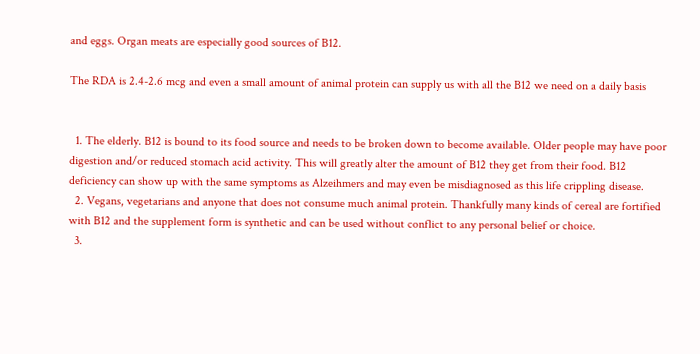and eggs. Organ meats are especially good sources of B12.

The RDA is 2.4-2.6 mcg and even a small amount of animal protein can supply us with all the B12 we need on a daily basis


  1. The elderly. B12 is bound to its food source and needs to be broken down to become available. Older people may have poor digestion and/or reduced stomach acid activity. This will greatly alter the amount of B12 they get from their food. B12 deficiency can show up with the same symptoms as Alzeihmers and may even be misdiagnosed as this life crippling disease.
  2. Vegans, vegetarians and anyone that does not consume much animal protein. Thankfully many kinds of cereal are fortified with B12 and the supplement form is synthetic and can be used without conflict to any personal belief or choice.
  3.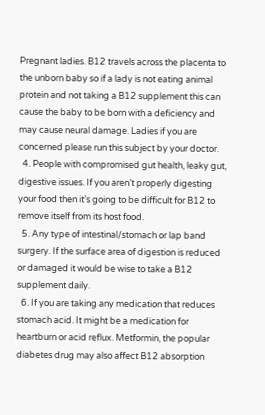Pregnant ladies. B12 travels across the placenta to the unborn baby so if a lady is not eating animal protein and not taking a B12 supplement this can cause the baby to be born with a deficiency and may cause neural damage. Ladies if you are concerned please run this subject by your doctor.
  4. People with compromised gut health, leaky gut, digestive issues. If you aren’t properly digesting your food then it’s going to be difficult for B12 to remove itself from its host food.
  5. Any type of intestinal/stomach or lap band surgery. If the surface area of digestion is reduced or damaged it would be wise to take a B12 supplement daily.
  6. If you are taking any medication that reduces stomach acid. It might be a medication for heartburn or acid reflux. Metformin, the popular diabetes drug may also affect B12 absorption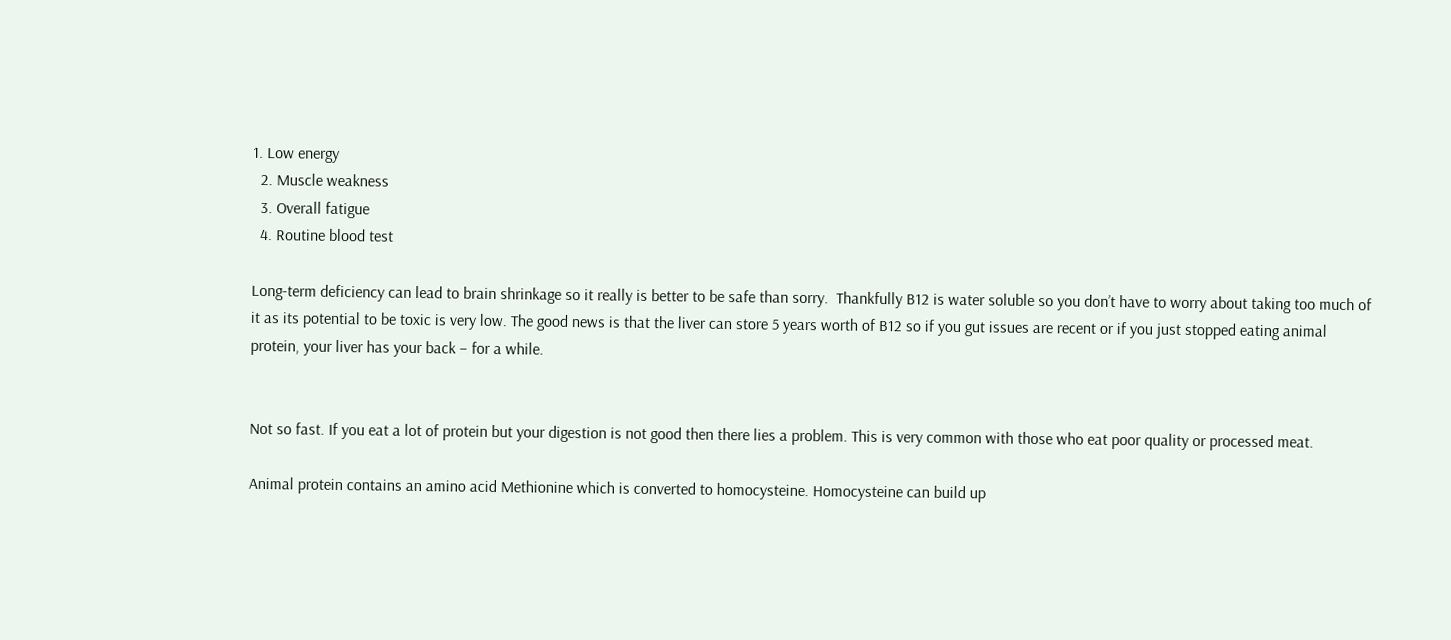1. Low energy
  2. Muscle weakness
  3. Overall fatigue
  4. Routine blood test

Long-term deficiency can lead to brain shrinkage so it really is better to be safe than sorry.  Thankfully B12 is water soluble so you don’t have to worry about taking too much of it as its potential to be toxic is very low. The good news is that the liver can store 5 years worth of B12 so if you gut issues are recent or if you just stopped eating animal protein, your liver has your back – for a while.


Not so fast. If you eat a lot of protein but your digestion is not good then there lies a problem. This is very common with those who eat poor quality or processed meat.

Animal protein contains an amino acid Methionine which is converted to homocysteine. Homocysteine can build up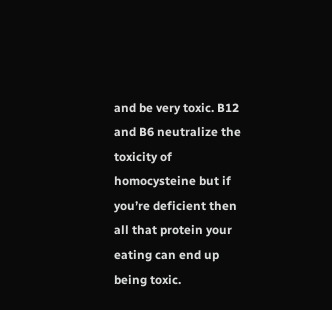and be very toxic. B12 and B6 neutralize the toxicity of homocysteine but if you’re deficient then all that protein your eating can end up being toxic.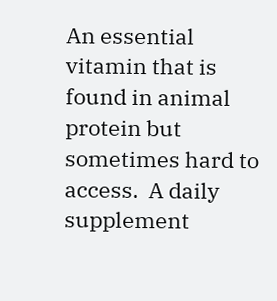An essential vitamin that is found in animal protein but sometimes hard to access.  A daily supplement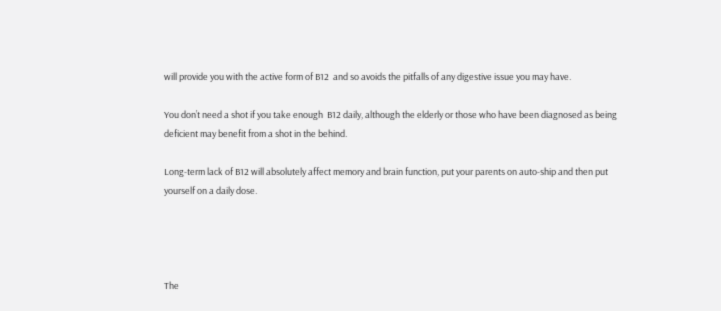will provide you with the active form of B12  and so avoids the pitfalls of any digestive issue you may have.

You don’t need a shot if you take enough  B12 daily, although the elderly or those who have been diagnosed as being deficient may benefit from a shot in the behind.

Long-term lack of B12 will absolutely affect memory and brain function, put your parents on auto-ship and then put yourself on a daily dose.




The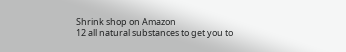Shrink shop on Amazon
12 all natural substances to get you to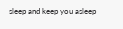sleep and keep you asleep